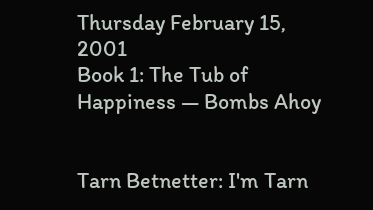Thursday February 15, 2001
Book 1: The Tub of Happiness — Bombs Ahoy


Tarn Betnetter: I'm Tarn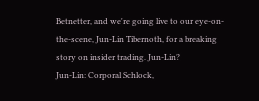Betnetter, and we're going live to our eye-on-the-scene, Jun-Lin Tibernoth, for a breaking story on insider trading. Jun-Lin?
Jun-Lin: Corporal Schlock,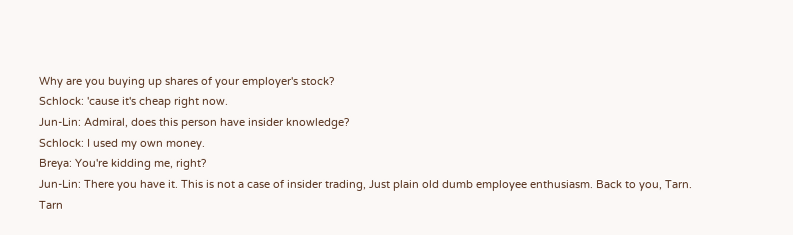Why are you buying up shares of your employer's stock?
Schlock: 'cause it's cheap right now.
Jun-Lin: Admiral, does this person have insider knowledge?
Schlock: I used my own money.
Breya: You're kidding me, right?
Jun-Lin: There you have it. This is not a case of insider trading, Just plain old dumb employee enthusiasm. Back to you, Tarn.
Tarn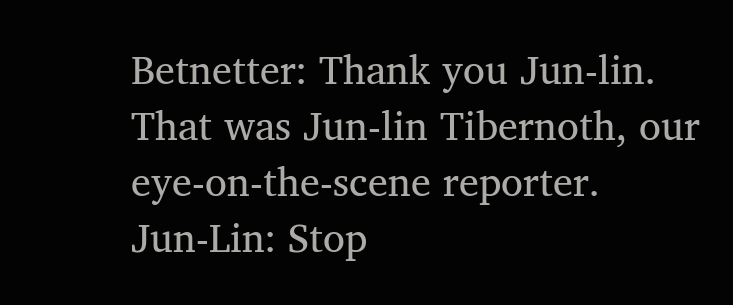Betnetter: Thank you Jun-lin. That was Jun-lin Tibernoth, our eye-on-the-scene reporter.
Jun-Lin: Stop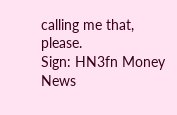calling me that, please.
Sign: HN3fn Money News